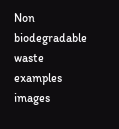Non biodegradable waste examples images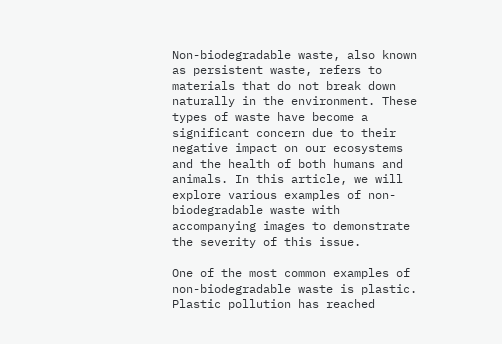Non-biodegradable waste, also known as persistent waste, refers to materials that do not break down naturally in the environment. These types of waste have become a significant concern due to their negative impact on our ecosystems and the health of both humans and animals. In this article, we will explore various examples of non-biodegradable waste with accompanying images to demonstrate the severity of this issue.

One of the most common examples of non-biodegradable waste is plastic. Plastic pollution has reached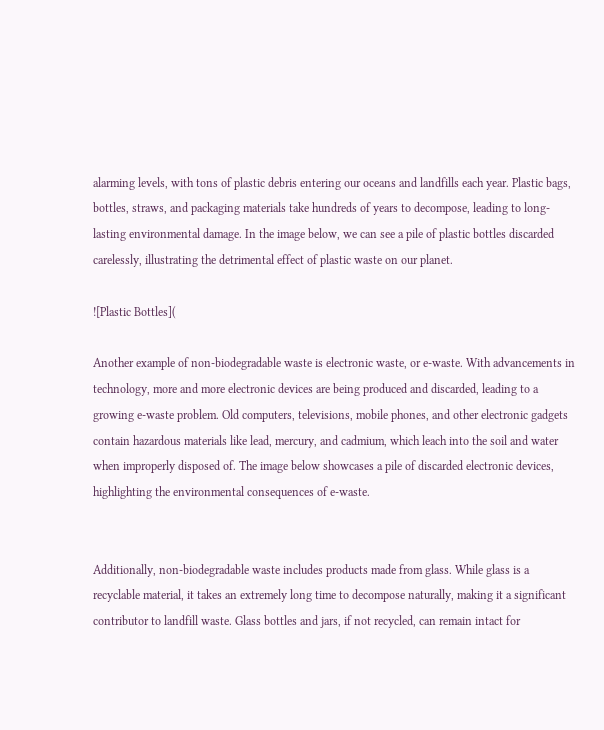alarming levels, with tons of plastic debris entering our oceans and landfills each year. Plastic bags, bottles, straws, and packaging materials take hundreds of years to decompose, leading to long-lasting environmental damage. In the image below, we can see a pile of plastic bottles discarded carelessly, illustrating the detrimental effect of plastic waste on our planet.

![Plastic Bottles](

Another example of non-biodegradable waste is electronic waste, or e-waste. With advancements in technology, more and more electronic devices are being produced and discarded, leading to a growing e-waste problem. Old computers, televisions, mobile phones, and other electronic gadgets contain hazardous materials like lead, mercury, and cadmium, which leach into the soil and water when improperly disposed of. The image below showcases a pile of discarded electronic devices, highlighting the environmental consequences of e-waste.


Additionally, non-biodegradable waste includes products made from glass. While glass is a recyclable material, it takes an extremely long time to decompose naturally, making it a significant contributor to landfill waste. Glass bottles and jars, if not recycled, can remain intact for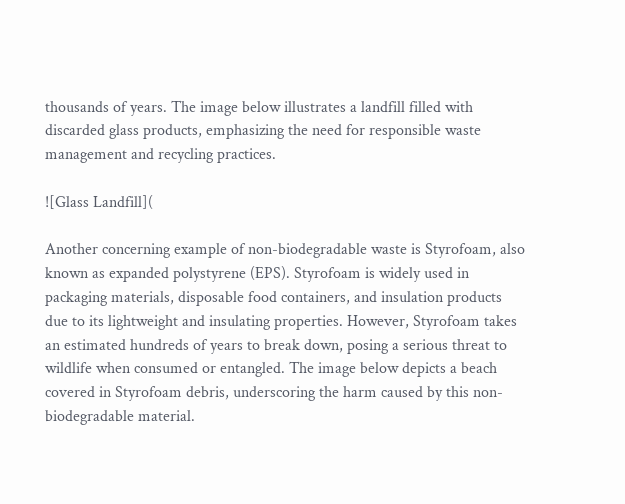thousands of years. The image below illustrates a landfill filled with discarded glass products, emphasizing the need for responsible waste management and recycling practices.

![Glass Landfill](

Another concerning example of non-biodegradable waste is Styrofoam, also known as expanded polystyrene (EPS). Styrofoam is widely used in packaging materials, disposable food containers, and insulation products due to its lightweight and insulating properties. However, Styrofoam takes an estimated hundreds of years to break down, posing a serious threat to wildlife when consumed or entangled. The image below depicts a beach covered in Styrofoam debris, underscoring the harm caused by this non-biodegradable material.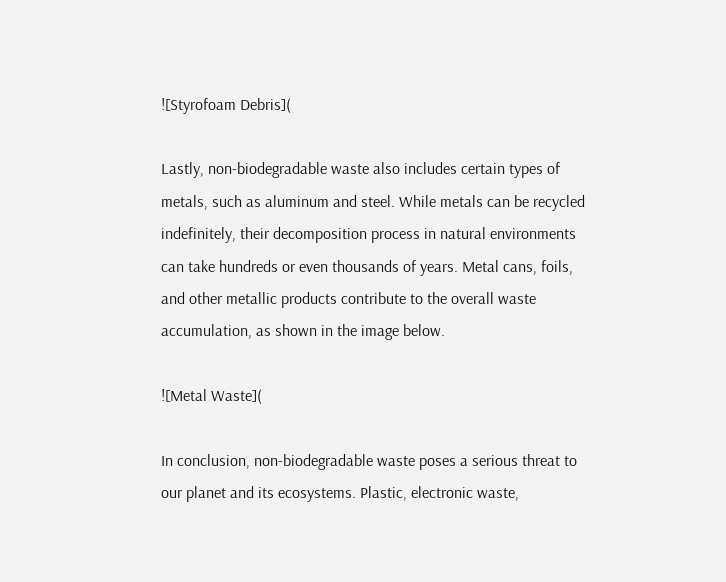![Styrofoam Debris](

Lastly, non-biodegradable waste also includes certain types of metals, such as aluminum and steel. While metals can be recycled indefinitely, their decomposition process in natural environments can take hundreds or even thousands of years. Metal cans, foils, and other metallic products contribute to the overall waste accumulation, as shown in the image below.

![Metal Waste](

In conclusion, non-biodegradable waste poses a serious threat to our planet and its ecosystems. Plastic, electronic waste,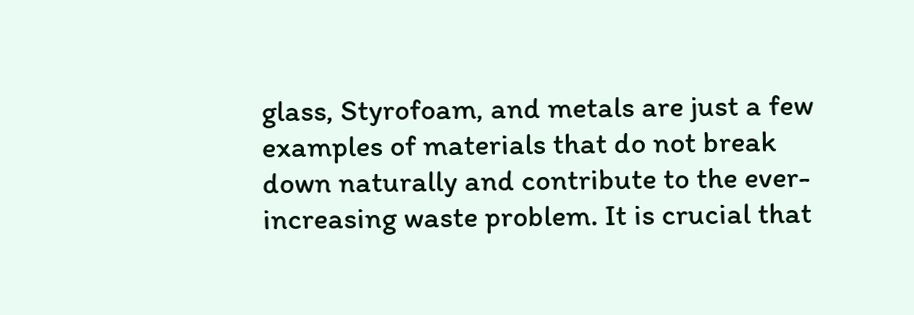glass, Styrofoam, and metals are just a few examples of materials that do not break down naturally and contribute to the ever-increasing waste problem. It is crucial that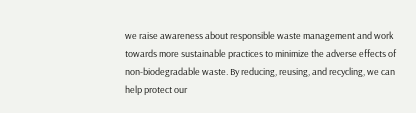we raise awareness about responsible waste management and work towards more sustainable practices to minimize the adverse effects of non-biodegradable waste. By reducing, reusing, and recycling, we can help protect our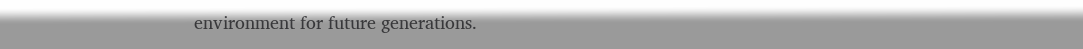environment for future generations.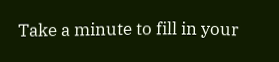Take a minute to fill in your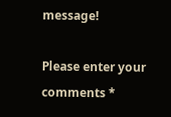message!

Please enter your comments *